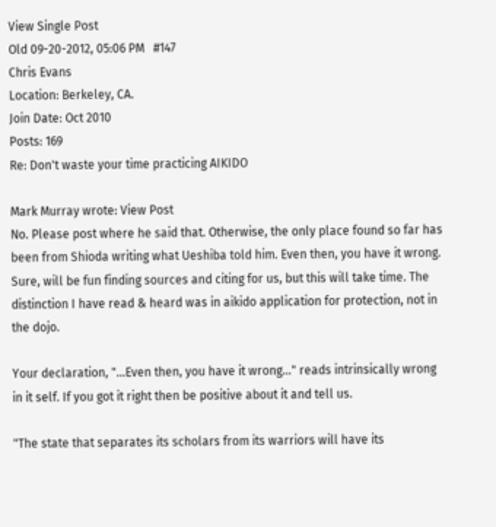View Single Post
Old 09-20-2012, 05:06 PM   #147
Chris Evans
Location: Berkeley, CA.
Join Date: Oct 2010
Posts: 169
Re: Don't waste your time practicing AIKIDO

Mark Murray wrote: View Post
No. Please post where he said that. Otherwise, the only place found so far has been from Shioda writing what Ueshiba told him. Even then, you have it wrong.
Sure, will be fun finding sources and citing for us, but this will take time. The distinction I have read & heard was in aikido application for protection, not in the dojo.

Your declaration, "...Even then, you have it wrong..." reads intrinsically wrong in it self. If you got it right then be positive about it and tell us.

"The state that separates its scholars from its warriors will have its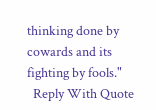thinking done by cowards and its fighting by fools."
  Reply With Quote